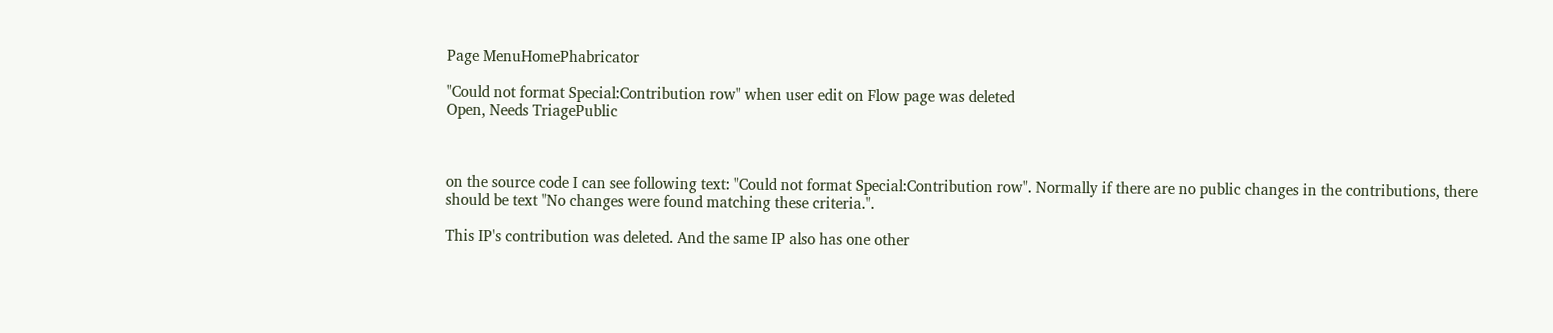Page MenuHomePhabricator

"Could not format Special:Contribution row" when user edit on Flow page was deleted
Open, Needs TriagePublic



on the source code I can see following text: "Could not format Special:Contribution row". Normally if there are no public changes in the contributions, there should be text "No changes were found matching these criteria.".

This IP's contribution was deleted. And the same IP also has one other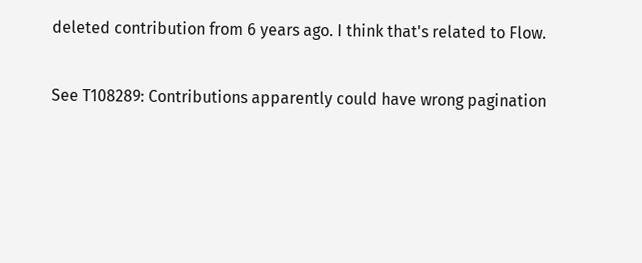deleted contribution from 6 years ago. I think that's related to Flow.

See T108289: Contributions apparently could have wrong pagination